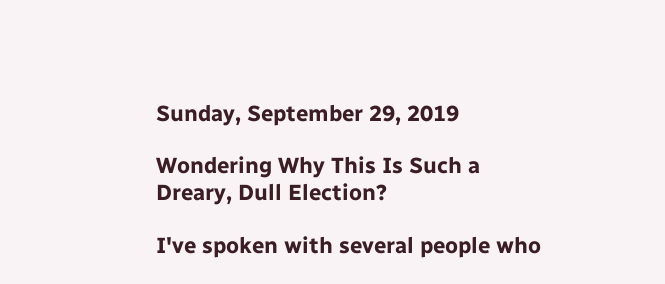Sunday, September 29, 2019

Wondering Why This Is Such a Dreary, Dull Election?

I've spoken with several people who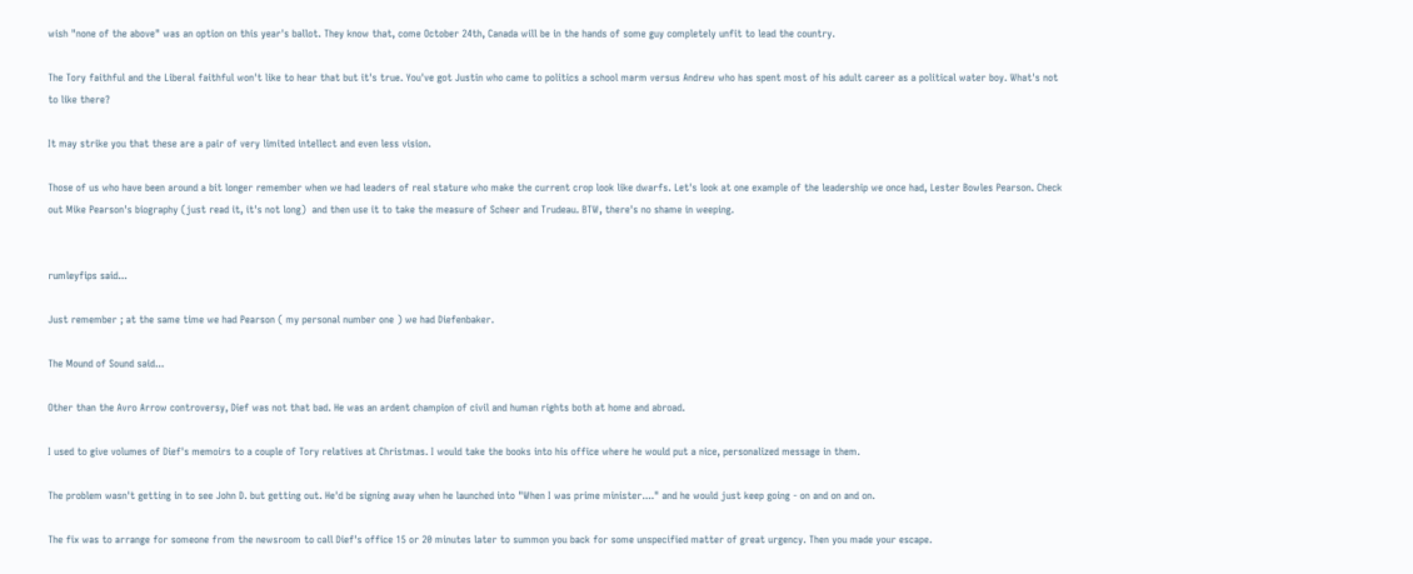wish "none of the above" was an option on this year's ballot. They know that, come October 24th, Canada will be in the hands of some guy completely unfit to lead the country.

The Tory faithful and the Liberal faithful won't like to hear that but it's true. You've got Justin who came to politics a school marm versus Andrew who has spent most of his adult career as a political water boy. What's not to like there?

It may strike you that these are a pair of very limited intellect and even less vision.

Those of us who have been around a bit longer remember when we had leaders of real stature who make the current crop look like dwarfs. Let's look at one example of the leadership we once had, Lester Bowles Pearson. Check out Mike Pearson's biography (just read it, it's not long)  and then use it to take the measure of Scheer and Trudeau. BTW, there's no shame in weeping.


rumleyfips said...

Just remember ; at the same time we had Pearson ( my personal number one ) we had Diefenbaker.

The Mound of Sound said...

Other than the Avro Arrow controversy, Dief was not that bad. He was an ardent champion of civil and human rights both at home and abroad.

I used to give volumes of Dief's memoirs to a couple of Tory relatives at Christmas. I would take the books into his office where he would put a nice, personalized message in them.

The problem wasn't getting in to see John D. but getting out. He'd be signing away when he launched into "When I was prime minister...." and he would just keep going - on and on and on.

The fix was to arrange for someone from the newsroom to call Dief's office 15 or 20 minutes later to summon you back for some unspecified matter of great urgency. Then you made your escape.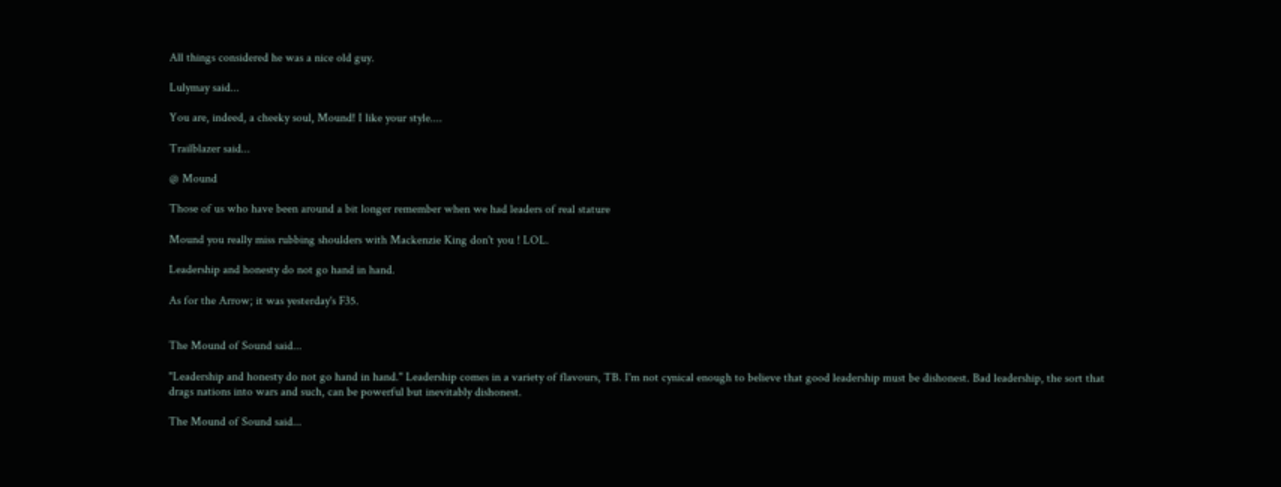All things considered he was a nice old guy.

Lulymay said...

You are, indeed, a cheeky soul, Mound! I like your style....

Trailblazer said...

@ Mound

Those of us who have been around a bit longer remember when we had leaders of real stature

Mound you really miss rubbing shoulders with Mackenzie King don't you ! LOL.

Leadership and honesty do not go hand in hand.

As for the Arrow; it was yesterday's F35.


The Mound of Sound said...

"Leadership and honesty do not go hand in hand." Leadership comes in a variety of flavours, TB. I'm not cynical enough to believe that good leadership must be dishonest. Bad leadership, the sort that drags nations into wars and such, can be powerful but inevitably dishonest.

The Mound of Sound said...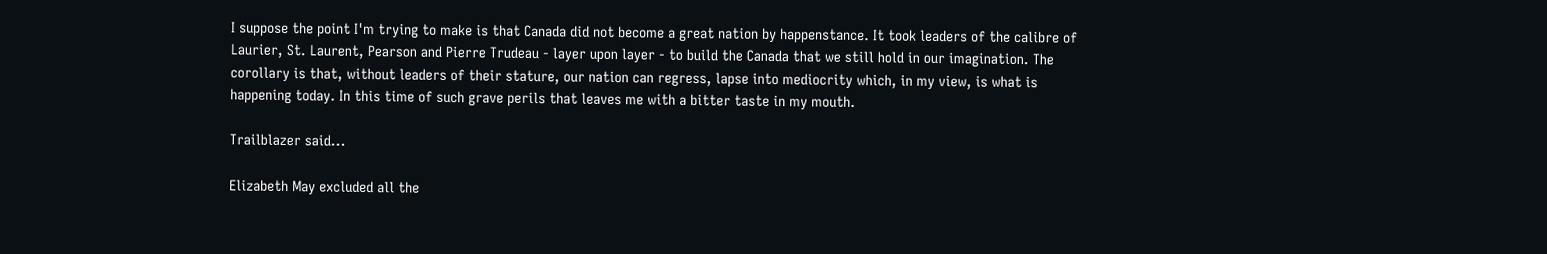I suppose the point I'm trying to make is that Canada did not become a great nation by happenstance. It took leaders of the calibre of Laurier, St. Laurent, Pearson and Pierre Trudeau - layer upon layer - to build the Canada that we still hold in our imagination. The corollary is that, without leaders of their stature, our nation can regress, lapse into mediocrity which, in my view, is what is happening today. In this time of such grave perils that leaves me with a bitter taste in my mouth.

Trailblazer said...

Elizabeth May excluded all the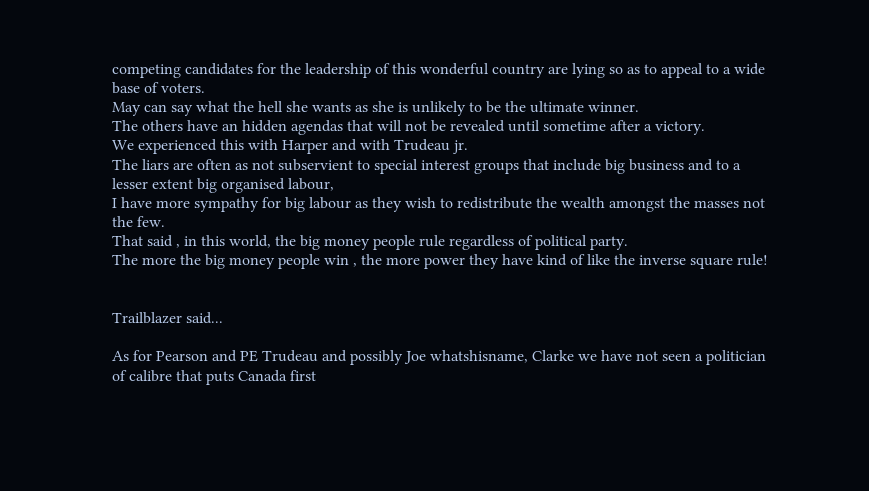competing candidates for the leadership of this wonderful country are lying so as to appeal to a wide base of voters.
May can say what the hell she wants as she is unlikely to be the ultimate winner.
The others have an hidden agendas that will not be revealed until sometime after a victory.
We experienced this with Harper and with Trudeau jr.
The liars are often as not subservient to special interest groups that include big business and to a lesser extent big organised labour,
I have more sympathy for big labour as they wish to redistribute the wealth amongst the masses not the few.
That said , in this world, the big money people rule regardless of political party.
The more the big money people win , the more power they have kind of like the inverse square rule!


Trailblazer said...

As for Pearson and PE Trudeau and possibly Joe whatshisname, Clarke we have not seen a politician of calibre that puts Canada first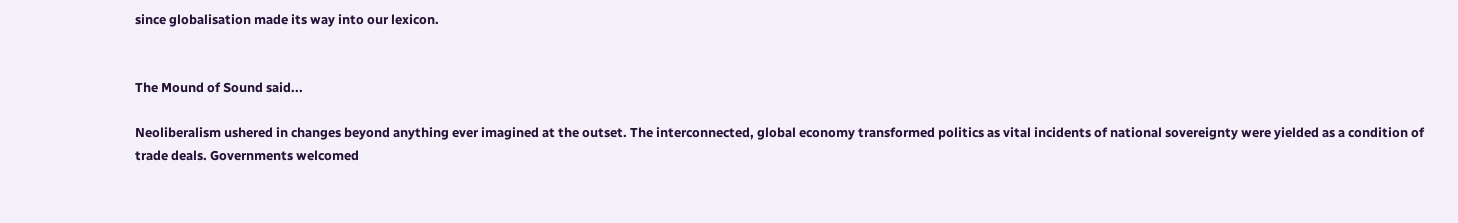since globalisation made its way into our lexicon.


The Mound of Sound said...

Neoliberalism ushered in changes beyond anything ever imagined at the outset. The interconnected, global economy transformed politics as vital incidents of national sovereignty were yielded as a condition of trade deals. Governments welcomed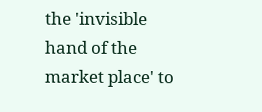the 'invisible hand of the market place' to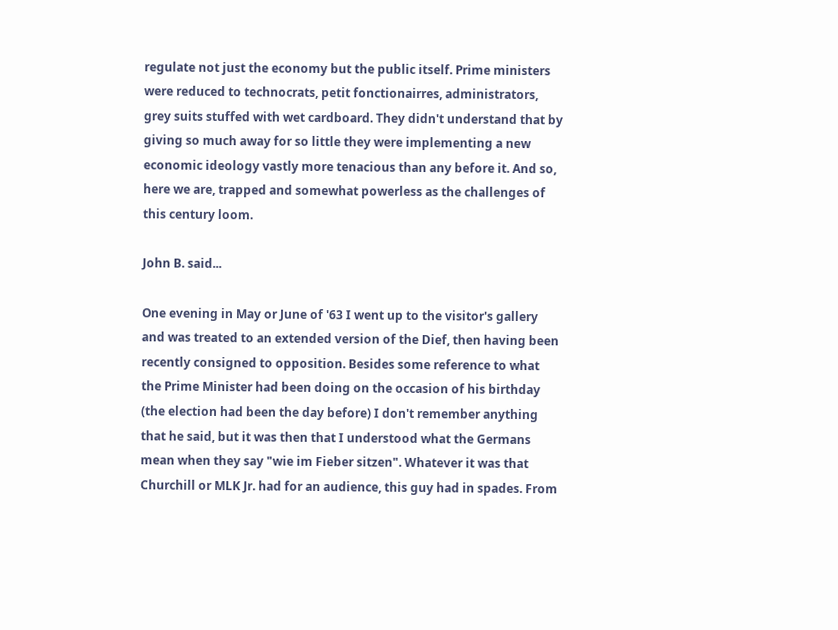regulate not just the economy but the public itself. Prime ministers were reduced to technocrats, petit fonctionairres, administrators, grey suits stuffed with wet cardboard. They didn't understand that by giving so much away for so little they were implementing a new economic ideology vastly more tenacious than any before it. And so, here we are, trapped and somewhat powerless as the challenges of this century loom.

John B. said...

One evening in May or June of '63 I went up to the visitor's gallery and was treated to an extended version of the Dief, then having been recently consigned to opposition. Besides some reference to what the Prime Minister had been doing on the occasion of his birthday (the election had been the day before) I don't remember anything that he said, but it was then that I understood what the Germans mean when they say "wie im Fieber sitzen". Whatever it was that Churchill or MLK Jr. had for an audience, this guy had in spades. From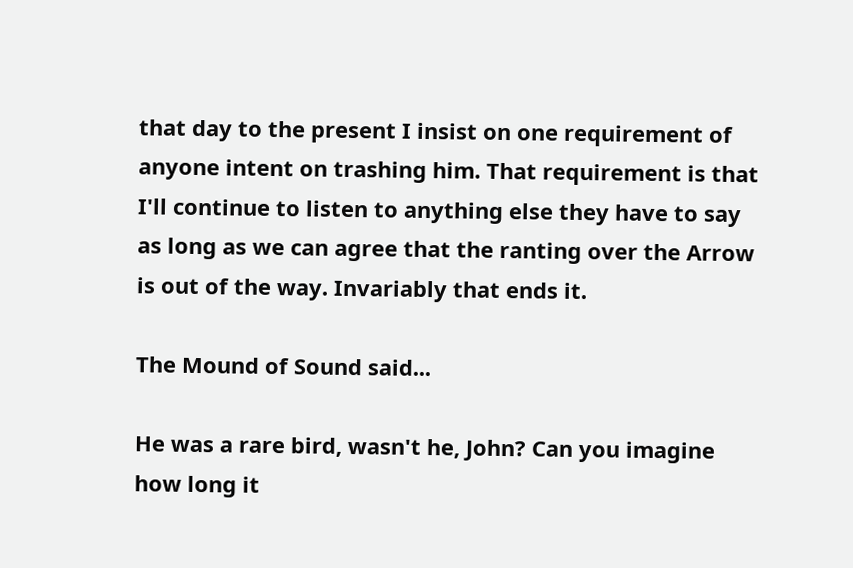that day to the present I insist on one requirement of anyone intent on trashing him. That requirement is that I'll continue to listen to anything else they have to say as long as we can agree that the ranting over the Arrow is out of the way. Invariably that ends it.

The Mound of Sound said...

He was a rare bird, wasn't he, John? Can you imagine how long it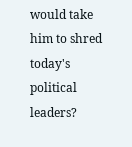would take him to shred today's political leaders?